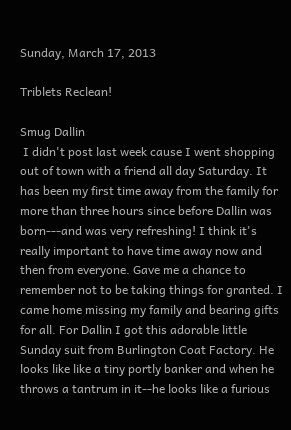Sunday, March 17, 2013

Triblets Reclean!

Smug Dallin
 I didn't post last week cause I went shopping out of town with a friend all day Saturday. It has been my first time away from the family for more than three hours since before Dallin was born---and was very refreshing! I think it's really important to have time away now and then from everyone. Gave me a chance to remember not to be taking things for granted. I came home missing my family and bearing gifts for all. For Dallin I got this adorable little Sunday suit from Burlington Coat Factory. He looks like like a tiny portly banker and when he throws a tantrum in it--he looks like a furious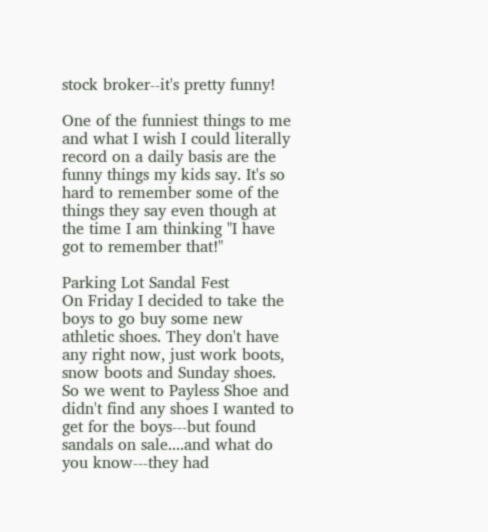stock broker--it's pretty funny!

One of the funniest things to me and what I wish I could literally record on a daily basis are the funny things my kids say. It's so hard to remember some of the things they say even though at the time I am thinking "I have got to remember that!"

Parking Lot Sandal Fest
On Friday I decided to take the boys to go buy some new athletic shoes. They don't have any right now, just work boots, snow boots and Sunday shoes. So we went to Payless Shoe and didn't find any shoes I wanted to get for the boys---but found sandals on sale....and what do you know---they had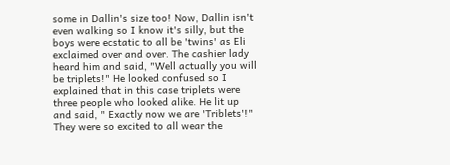some in Dallin's size too! Now, Dallin isn't even walking so I know it's silly, but the boys were ecstatic to all be 'twins' as Eli exclaimed over and over. The cashier lady heard him and said, "Well actually you will be triplets!" He looked confused so I explained that in this case triplets were three people who looked alike. He lit up and said, " Exactly now we are 'Triblets'!" They were so excited to all wear the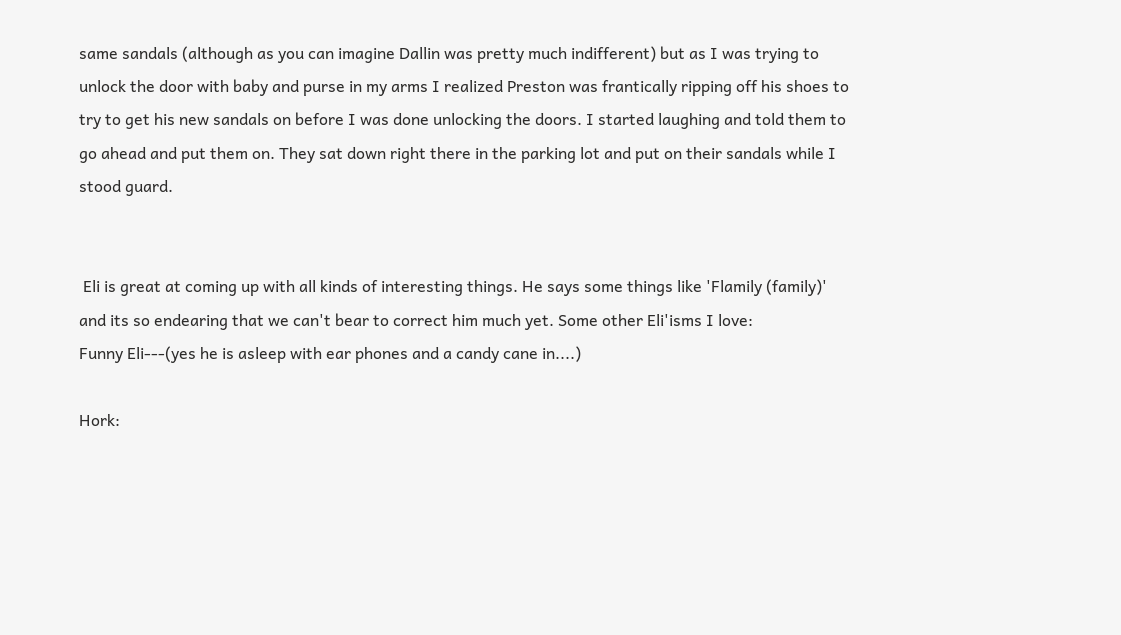same sandals (although as you can imagine Dallin was pretty much indifferent) but as I was trying to unlock the door with baby and purse in my arms I realized Preston was frantically ripping off his shoes to try to get his new sandals on before I was done unlocking the doors. I started laughing and told them to go ahead and put them on. They sat down right there in the parking lot and put on their sandals while I stood guard.


 Eli is great at coming up with all kinds of interesting things. He says some things like 'Flamily (family)' and its so endearing that we can't bear to correct him much yet. Some other Eli'isms I love:
Funny Eli---(yes he is asleep with ear phones and a candy cane in....)

Hork: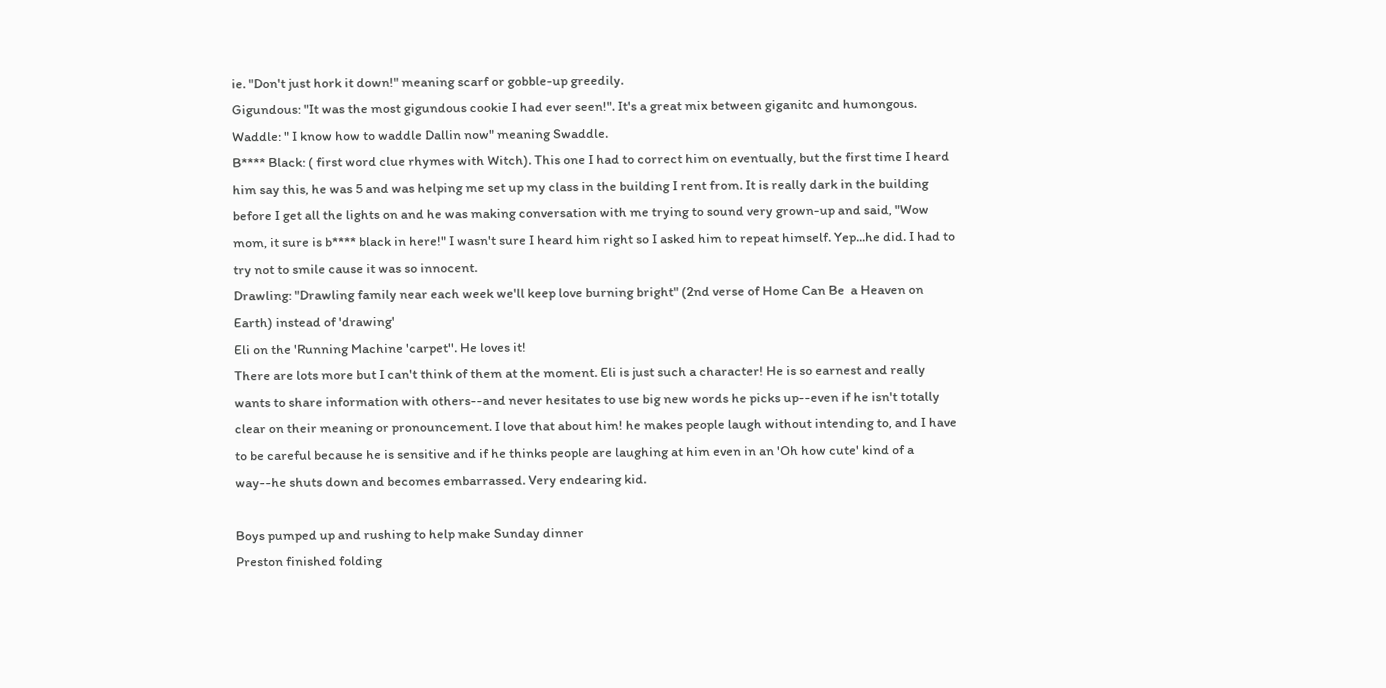ie. "Don't just hork it down!" meaning scarf or gobble-up greedily.
Gigundous: "It was the most gigundous cookie I had ever seen!". It's a great mix between giganitc and humongous.
Waddle: " I know how to waddle Dallin now" meaning Swaddle.
B**** Black: ( first word clue rhymes with Witch). This one I had to correct him on eventually, but the first time I heard him say this, he was 5 and was helping me set up my class in the building I rent from. It is really dark in the building before I get all the lights on and he was making conversation with me trying to sound very grown-up and said, "Wow mom, it sure is b**** black in here!" I wasn't sure I heard him right so I asked him to repeat himself. Yep...he did. I had to try not to smile cause it was so innocent.
Drawling: "Drawling family near each week we'll keep love burning bright" (2nd verse of Home Can Be  a Heaven on Earth) instead of 'drawing'
Eli on the 'Running Machine 'carpet''. He loves it!
There are lots more but I can't think of them at the moment. Eli is just such a character! He is so earnest and really wants to share information with others--and never hesitates to use big new words he picks up--even if he isn't totally clear on their meaning or pronouncement. I love that about him! he makes people laugh without intending to, and I have to be careful because he is sensitive and if he thinks people are laughing at him even in an 'Oh how cute' kind of a way--he shuts down and becomes embarrassed. Very endearing kid.

Boys pumped up and rushing to help make Sunday dinner
Preston finished folding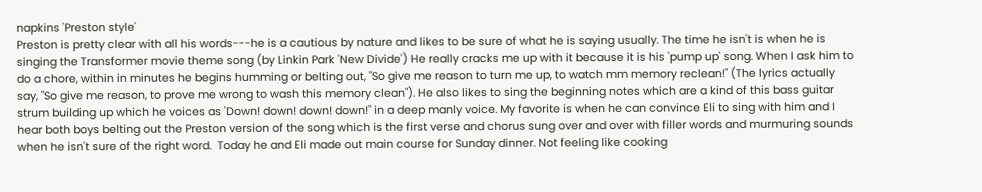napkins 'Preston style'
Preston is pretty clear with all his words---he is a cautious by nature and likes to be sure of what he is saying usually. The time he isn't is when he is singing the Transformer movie theme song (by Linkin Park 'New Divide') He really cracks me up with it because it is his 'pump up' song. When I ask him to do a chore, within in minutes he begins humming or belting out, "So give me reason to turn me up, to watch mm memory reclean!" (The lyrics actually say, "So give me reason, to prove me wrong to wash this memory clean"). He also likes to sing the beginning notes which are a kind of this bass guitar strum building up which he voices as 'Down! down! down! down!" in a deep manly voice. My favorite is when he can convince Eli to sing with him and I hear both boys belting out the Preston version of the song which is the first verse and chorus sung over and over with filler words and murmuring sounds when he isn't sure of the right word.  Today he and Eli made out main course for Sunday dinner. Not feeling like cooking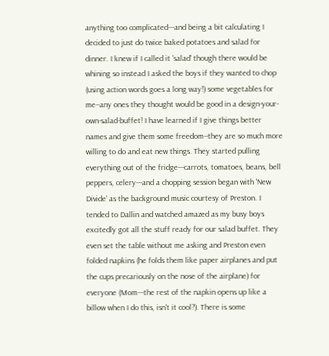anything too complicated---and being a bit calculating I decided to just do twice baked potatoes and salad for dinner. I knew if I called it 'salad' though there would be whining so instead I asked the boys if they wanted to chop (using action words goes a long way!) some vegetables for me--any ones they thought would be good in a design-your-own-salad-buffet! I have learned if I give things better names and give them some freedom--they are so much more willing to do and eat new things. They started pulling everything out of the fridge---carrots, tomatoes, beans, bell peppers, celery---and a chopping session began with 'New Divide' as the background music courtesy of Preston. I tended to Dallin and watched amazed as my busy boys excitedly got all the stuff ready for our salad buffet. They even set the table without me asking and Preston even folded napkins (he folds them like paper airplanes and put the cups precariously on the nose of the airplane) for everyone (Mom---the rest of the napkin opens up like a billow when I do this, isn't it cool?). There is some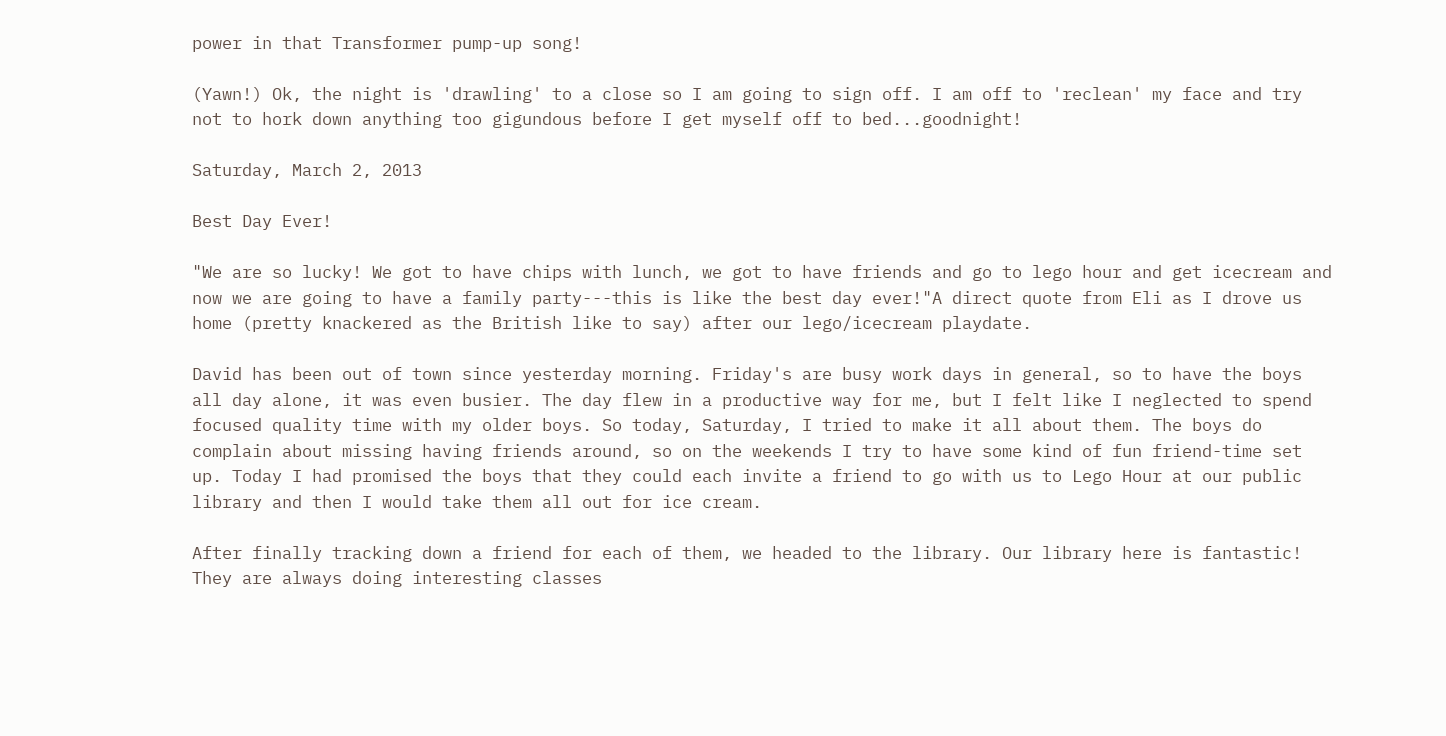power in that Transformer pump-up song!

(Yawn!) Ok, the night is 'drawling' to a close so I am going to sign off. I am off to 'reclean' my face and try not to hork down anything too gigundous before I get myself off to bed...goodnight!

Saturday, March 2, 2013

Best Day Ever!

"We are so lucky! We got to have chips with lunch, we got to have friends and go to lego hour and get icecream and now we are going to have a family party---this is like the best day ever!"A direct quote from Eli as I drove us home (pretty knackered as the British like to say) after our lego/icecream playdate.

David has been out of town since yesterday morning. Friday's are busy work days in general, so to have the boys all day alone, it was even busier. The day flew in a productive way for me, but I felt like I neglected to spend focused quality time with my older boys. So today, Saturday, I tried to make it all about them. The boys do complain about missing having friends around, so on the weekends I try to have some kind of fun friend-time set up. Today I had promised the boys that they could each invite a friend to go with us to Lego Hour at our public library and then I would take them all out for ice cream.

After finally tracking down a friend for each of them, we headed to the library. Our library here is fantastic! They are always doing interesting classes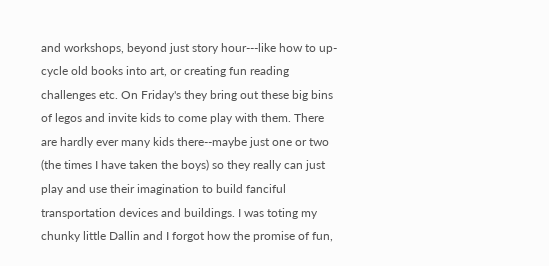and workshops, beyond just story hour---like how to up-cycle old books into art, or creating fun reading challenges etc. On Friday's they bring out these big bins of legos and invite kids to come play with them. There are hardly ever many kids there--maybe just one or two (the times I have taken the boys) so they really can just play and use their imagination to build fanciful transportation devices and buildings. I was toting my chunky little Dallin and I forgot how the promise of fun,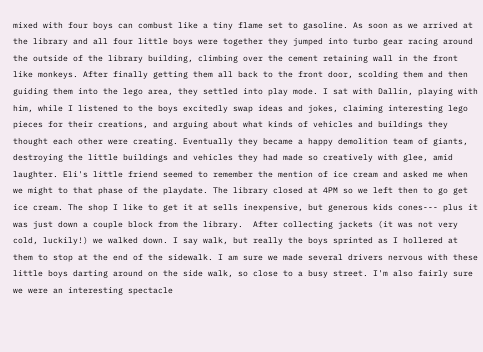mixed with four boys can combust like a tiny flame set to gasoline. As soon as we arrived at the library and all four little boys were together they jumped into turbo gear racing around the outside of the library building, climbing over the cement retaining wall in the front like monkeys. After finally getting them all back to the front door, scolding them and then guiding them into the lego area, they settled into play mode. I sat with Dallin, playing with him, while I listened to the boys excitedly swap ideas and jokes, claiming interesting lego pieces for their creations, and arguing about what kinds of vehicles and buildings they thought each other were creating. Eventually they became a happy demolition team of giants, destroying the little buildings and vehicles they had made so creatively with glee, amid laughter. Eli's little friend seemed to remember the mention of ice cream and asked me when we might to that phase of the playdate. The library closed at 4PM so we left then to go get ice cream. The shop I like to get it at sells inexpensive, but generous kids cones--- plus it was just down a couple block from the library.  After collecting jackets (it was not very cold, luckily!) we walked down. I say walk, but really the boys sprinted as I hollered at them to stop at the end of the sidewalk. I am sure we made several drivers nervous with these little boys darting around on the side walk, so close to a busy street. I'm also fairly sure we were an interesting spectacle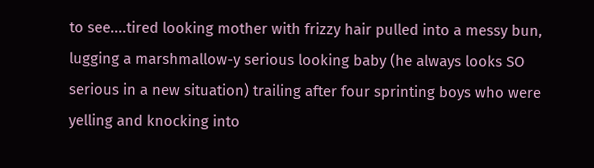to see....tired looking mother with frizzy hair pulled into a messy bun, lugging a marshmallow-y serious looking baby (he always looks SO serious in a new situation) trailing after four sprinting boys who were yelling and knocking into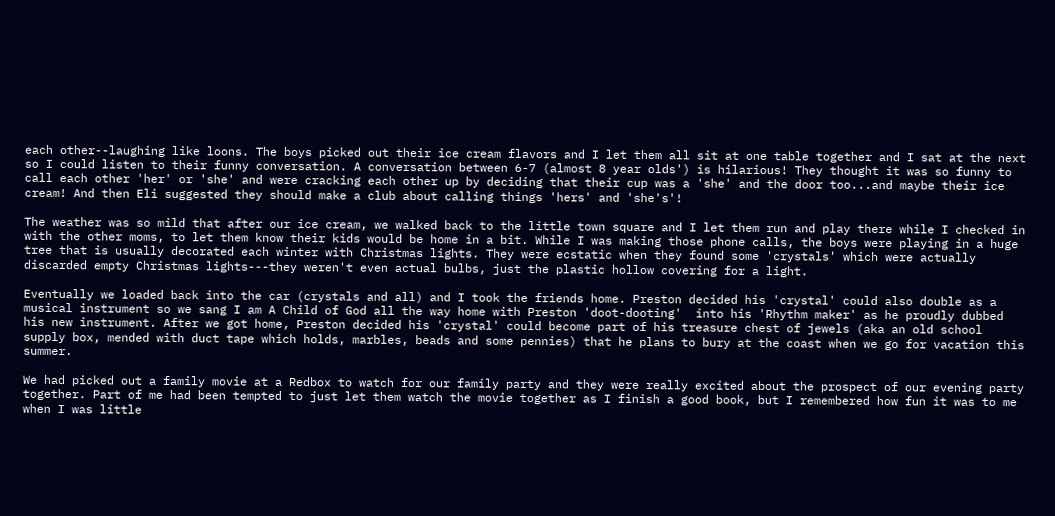each other--laughing like loons. The boys picked out their ice cream flavors and I let them all sit at one table together and I sat at the next so I could listen to their funny conversation. A conversation between 6-7 (almost 8 year olds') is hilarious! They thought it was so funny to call each other 'her' or 'she' and were cracking each other up by deciding that their cup was a 'she' and the door too...and maybe their ice cream! And then Eli suggested they should make a club about calling things 'hers' and 'she's'!

The weather was so mild that after our ice cream, we walked back to the little town square and I let them run and play there while I checked in with the other moms, to let them know their kids would be home in a bit. While I was making those phone calls, the boys were playing in a huge tree that is usually decorated each winter with Christmas lights. They were ecstatic when they found some 'crystals' which were actually discarded empty Christmas lights---they weren't even actual bulbs, just the plastic hollow covering for a light.

Eventually we loaded back into the car (crystals and all) and I took the friends home. Preston decided his 'crystal' could also double as a musical instrument so we sang I am A Child of God all the way home with Preston 'doot-dooting'  into his 'Rhythm maker' as he proudly dubbed his new instrument. After we got home, Preston decided his 'crystal' could become part of his treasure chest of jewels (aka an old school supply box, mended with duct tape which holds, marbles, beads and some pennies) that he plans to bury at the coast when we go for vacation this summer.

We had picked out a family movie at a Redbox to watch for our family party and they were really excited about the prospect of our evening party together. Part of me had been tempted to just let them watch the movie together as I finish a good book, but I remembered how fun it was to me when I was little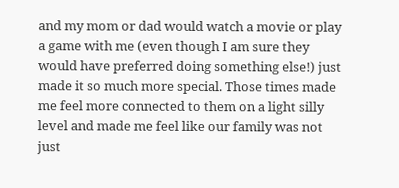and my mom or dad would watch a movie or play a game with me (even though I am sure they would have preferred doing something else!) just made it so much more special. Those times made me feel more connected to them on a light silly level and made me feel like our family was not just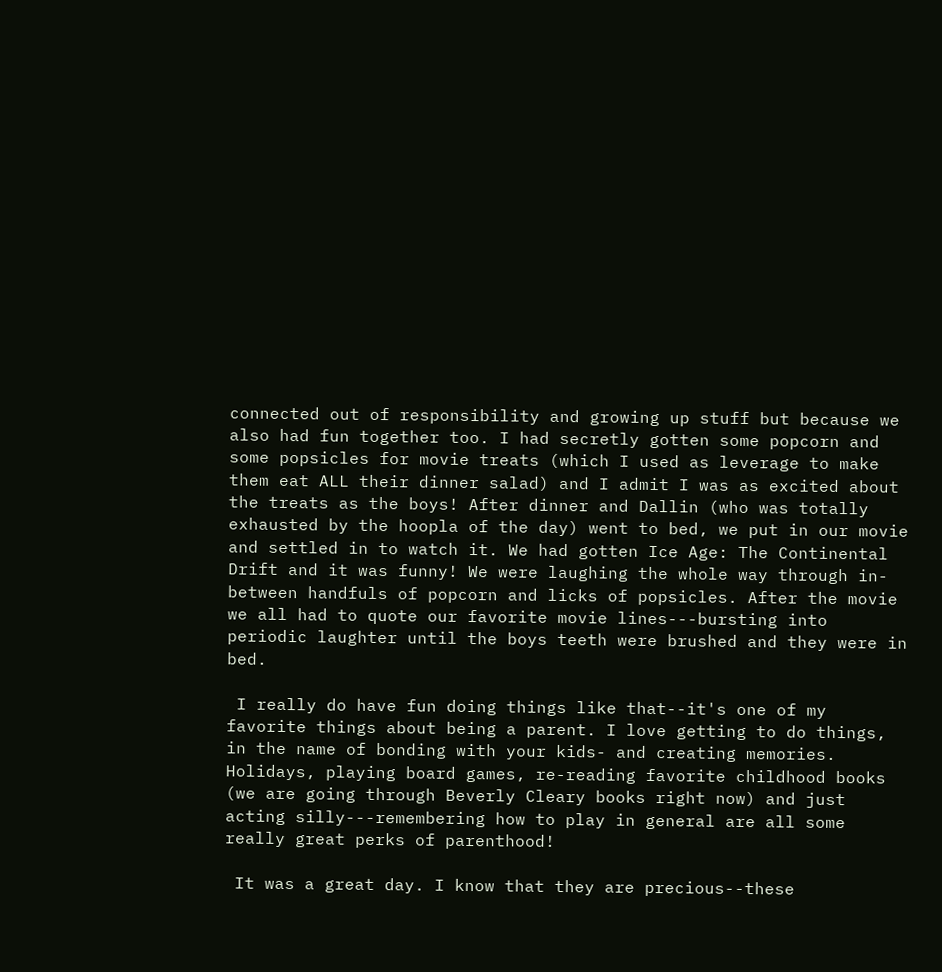connected out of responsibility and growing up stuff but because we also had fun together too. I had secretly gotten some popcorn and some popsicles for movie treats (which I used as leverage to make them eat ALL their dinner salad) and I admit I was as excited about the treats as the boys! After dinner and Dallin (who was totally exhausted by the hoopla of the day) went to bed, we put in our movie and settled in to watch it. We had gotten Ice Age: The Continental Drift and it was funny! We were laughing the whole way through in-between handfuls of popcorn and licks of popsicles. After the movie we all had to quote our favorite movie lines---bursting into periodic laughter until the boys teeth were brushed and they were in bed.

 I really do have fun doing things like that--it's one of my favorite things about being a parent. I love getting to do things, in the name of bonding with your kids- and creating memories. Holidays, playing board games, re-reading favorite childhood books (we are going through Beverly Cleary books right now) and just acting silly---remembering how to play in general are all some really great perks of parenthood!

 It was a great day. I know that they are precious--these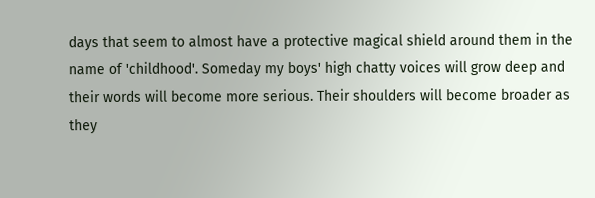days that seem to almost have a protective magical shield around them in the name of 'childhood'. Someday my boys' high chatty voices will grow deep and their words will become more serious. Their shoulders will become broader as they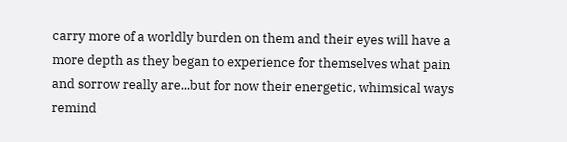carry more of a worldly burden on them and their eyes will have a more depth as they began to experience for themselves what pain and sorrow really are...but for now their energetic, whimsical ways remind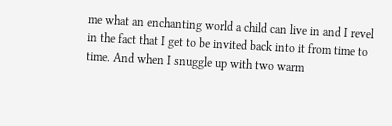me what an enchanting world a child can live in and I revel in the fact that I get to be invited back into it from time to time. And when I snuggle up with two warm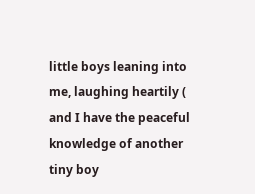little boys leaning into me, laughing heartily ( and I have the peaceful knowledge of another tiny boy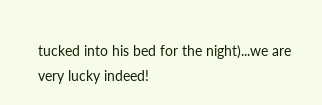tucked into his bed for the night)...we are very lucky indeed!